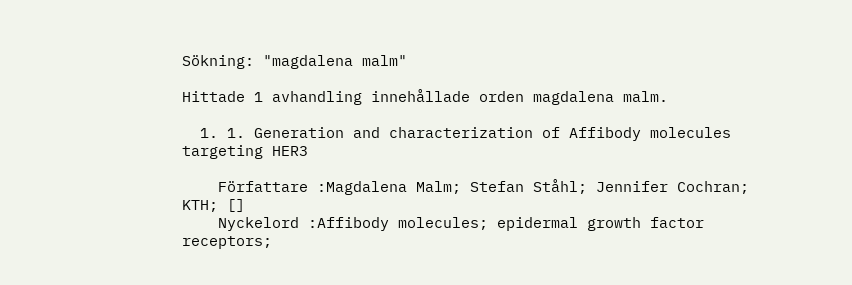Sökning: "magdalena malm"

Hittade 1 avhandling innehållade orden magdalena malm.

  1. 1. Generation and characterization of Affibody molecules targeting HER3

    Författare :Magdalena Malm; Stefan Ståhl; Jennifer Cochran; KTH; []
    Nyckelord :Affibody molecules; epidermal growth factor receptors;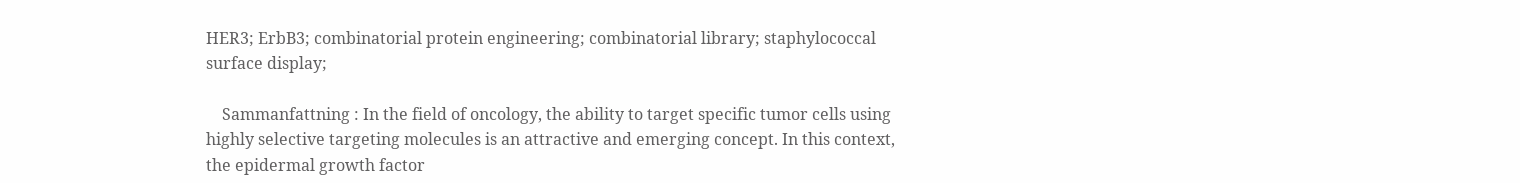HER3; ErbB3; combinatorial protein engineering; combinatorial library; staphylococcal surface display;

    Sammanfattning : In the field of oncology, the ability to target specific tumor cells using highly selective targeting molecules is an attractive and emerging concept. In this context, the epidermal growth factor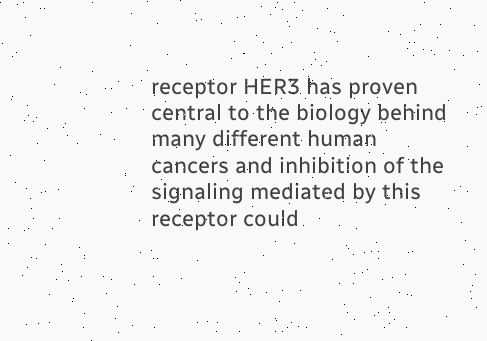receptor HER3 has proven central to the biology behind many different human cancers and inhibition of the signaling mediated by this receptor could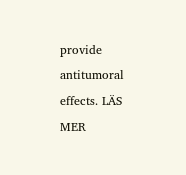provide antitumoral effects. LÄS MER